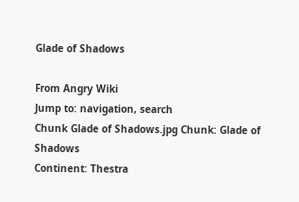Glade of Shadows

From Angry Wiki
Jump to: navigation, search
Chunk Glade of Shadows.jpg Chunk: Glade of Shadows
Continent: Thestra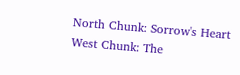North Chunk: Sorrow's Heart
West Chunk: The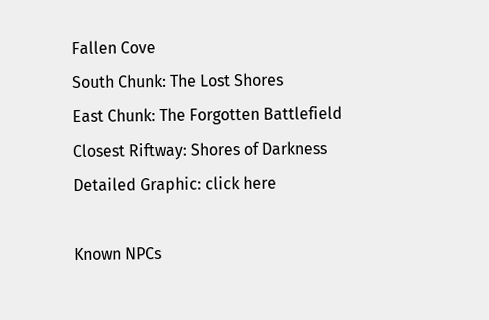Fallen Cove
South Chunk: The Lost Shores
East Chunk: The Forgotten Battlefield
Closest Riftway: Shores of Darkness
Detailed Graphic: click here

Known NPCs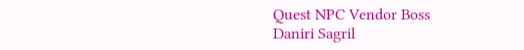Quest NPC Vendor Boss
Daniri Sagril